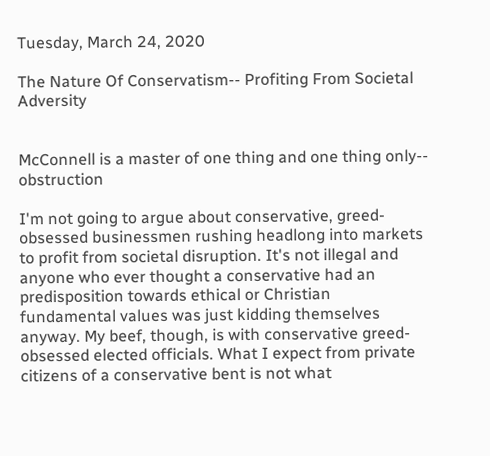Tuesday, March 24, 2020

The Nature Of Conservatism-- Profiting From Societal Adversity


McConnell is a master of one thing and one thing only-- obstruction

I'm not going to argue about conservative, greed-obsessed businessmen rushing headlong into markets to profit from societal disruption. It's not illegal and anyone who ever thought a conservative had an predisposition towards ethical or Christian fundamental values was just kidding themselves anyway. My beef, though, is with conservative greed-obsessed elected officials. What I expect from private citizens of a conservative bent is not what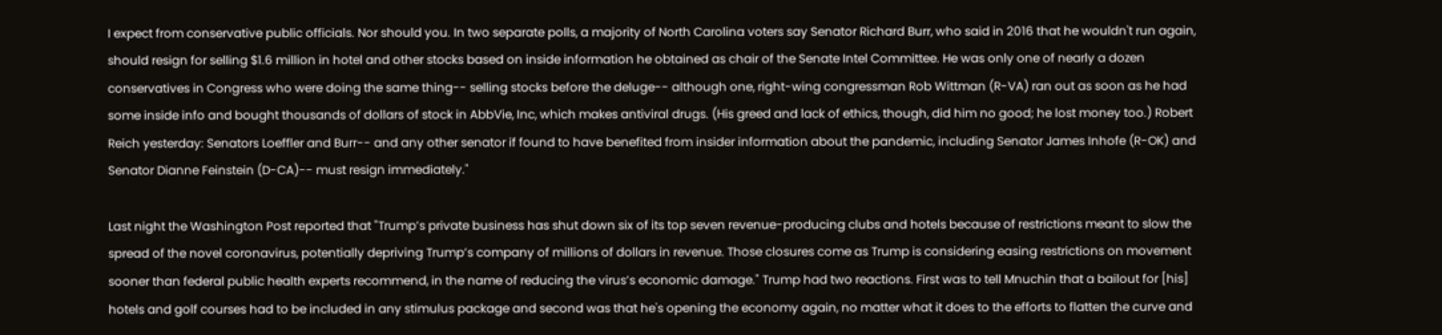I expect from conservative public officials. Nor should you. In two separate polls, a majority of North Carolina voters say Senator Richard Burr, who said in 2016 that he wouldn't run again, should resign for selling $1.6 million in hotel and other stocks based on inside information he obtained as chair of the Senate Intel Committee. He was only one of nearly a dozen conservatives in Congress who were doing the same thing-- selling stocks before the deluge-- although one, right-wing congressman Rob Wittman (R-VA) ran out as soon as he had some inside info and bought thousands of dollars of stock in AbbVie, Inc, which makes antiviral drugs. (His greed and lack of ethics, though, did him no good; he lost money too.) Robert Reich yesterday: Senators Loeffler and Burr-- and any other senator if found to have benefited from insider information about the pandemic, including Senator James Inhofe (R-OK) and Senator Dianne Feinstein (D-CA)-- must resign immediately."

Last night the Washington Post reported that "Trump’s private business has shut down six of its top seven revenue-producing clubs and hotels because of restrictions meant to slow the spread of the novel coronavirus, potentially depriving Trump’s company of millions of dollars in revenue. Those closures come as Trump is considering easing restrictions on movement sooner than federal public health experts recommend, in the name of reducing the virus’s economic damage." Trump had two reactions. First was to tell Mnuchin that a bailout for [his] hotels and golf courses had to be included in any stimulus package and second was that he's opening the economy again, no matter what it does to the efforts to flatten the curve and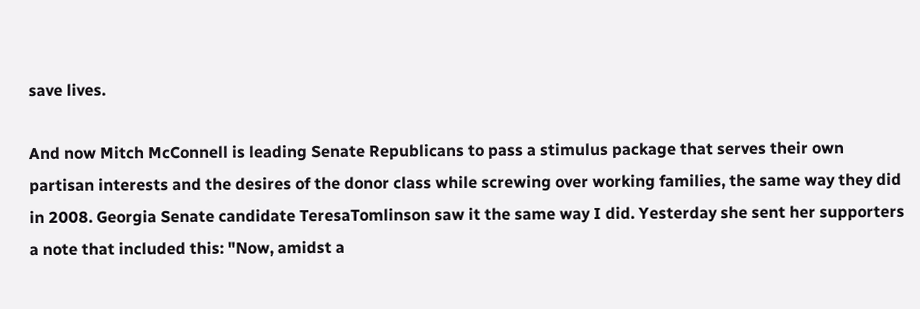save lives.

And now Mitch McConnell is leading Senate Republicans to pass a stimulus package that serves their own partisan interests and the desires of the donor class while screwing over working families, the same way they did in 2008. Georgia Senate candidate TeresaTomlinson saw it the same way I did. Yesterday she sent her supporters a note that included this: "Now, amidst a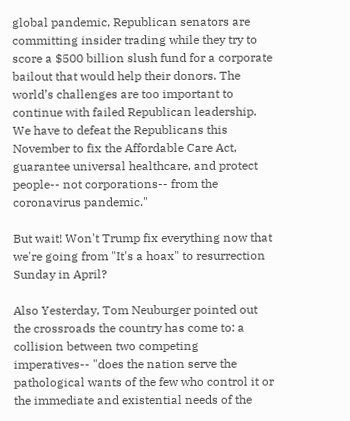global pandemic, Republican senators are committing insider trading while they try to score a $500 billion slush fund for a corporate bailout that would help their donors. The world’s challenges are too important to continue with failed Republican leadership. We have to defeat the Republicans this November to fix the Affordable Care Act, guarantee universal healthcare, and protect people-- not corporations-- from the coronavirus pandemic."

But wait! Won't Trump fix everything now that we're going from "It's a hoax" to resurrection Sunday in April?

Also Yesterday, Tom Neuburger pointed out the crossroads the country has come to: a collision between two competing imperatives-- "does the nation serve the pathological wants of the few who control it or the immediate and existential needs of the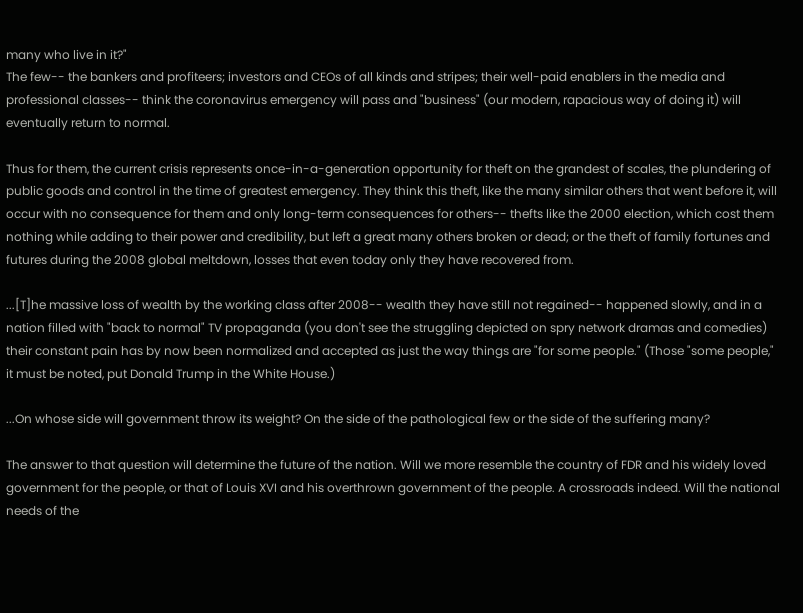many who live in it?"
The few-- the bankers and profiteers; investors and CEOs of all kinds and stripes; their well-paid enablers in the media and professional classes-- think the coronavirus emergency will pass and "business" (our modern, rapacious way of doing it) will eventually return to normal.

Thus for them, the current crisis represents once-in-a-generation opportunity for theft on the grandest of scales, the plundering of public goods and control in the time of greatest emergency. They think this theft, like the many similar others that went before it, will occur with no consequence for them and only long-term consequences for others-- thefts like the 2000 election, which cost them nothing while adding to their power and credibility, but left a great many others broken or dead; or the theft of family fortunes and futures during the 2008 global meltdown, losses that even today only they have recovered from.

...[T]he massive loss of wealth by the working class after 2008-- wealth they have still not regained-- happened slowly, and in a nation filled with "back to normal" TV propaganda (you don't see the struggling depicted on spry network dramas and comedies) their constant pain has by now been normalized and accepted as just the way things are "for some people." (Those "some people," it must be noted, put Donald Trump in the White House.)

...On whose side will government throw its weight? On the side of the pathological few or the side of the suffering many?

The answer to that question will determine the future of the nation. Will we more resemble the country of FDR and his widely loved government for the people, or that of Louis XVI and his overthrown government of the people. A crossroads indeed. Will the national needs of the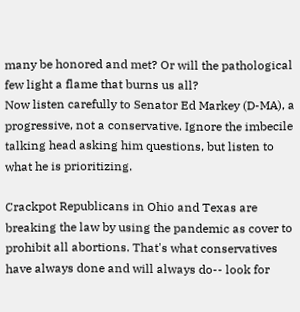many be honored and met? Or will the pathological few light a flame that burns us all?
Now listen carefully to Senator Ed Markey (D-MA), a progressive, not a conservative. Ignore the imbecile talking head asking him questions, but listen to what he is prioritizing.

Crackpot Republicans in Ohio and Texas are breaking the law by using the pandemic as cover to prohibit all abortions. That's what conservatives have always done and will always do-- look for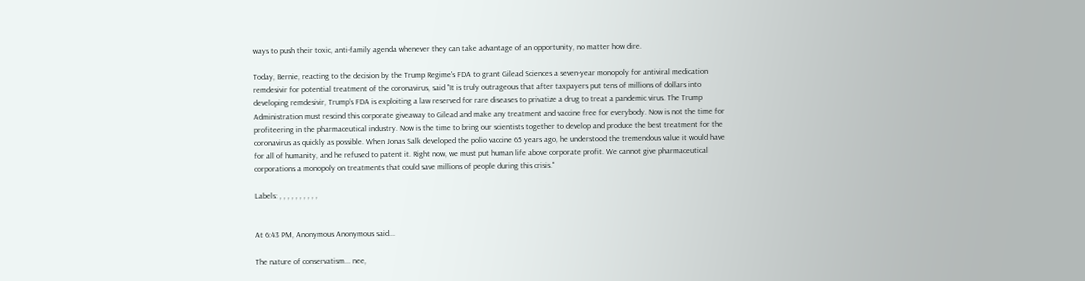ways to push their toxic, anti-family agenda whenever they can take advantage of an opportunity, no matter how dire.

Today, Bernie, reacting to the decision by the Trump Regime's FDA to grant Gilead Sciences a seven-year monopoly for antiviral medication remdesivir for potential treatment of the coronavirus, said "It is truly outrageous that after taxpayers put tens of millions of dollars into developing remdesivir, Trump’s FDA is exploiting a law reserved for rare diseases to privatize a drug to treat a pandemic virus. The Trump Administration must rescind this corporate giveaway to Gilead and make any treatment and vaccine free for everybody. Now is not the time for profiteering in the pharmaceutical industry. Now is the time to bring our scientists together to develop and produce the best treatment for the coronavirus as quickly as possible. When Jonas Salk developed the polio vaccine 65 years ago, he understood the tremendous value it would have for all of humanity, and he refused to patent it. Right now, we must put human life above corporate profit. We cannot give pharmaceutical corporations a monopoly on treatments that could save millions of people during this crisis."

Labels: , , , , , , , , , ,


At 6:43 PM, Anonymous Anonymous said...

The nature of conservatism... nee,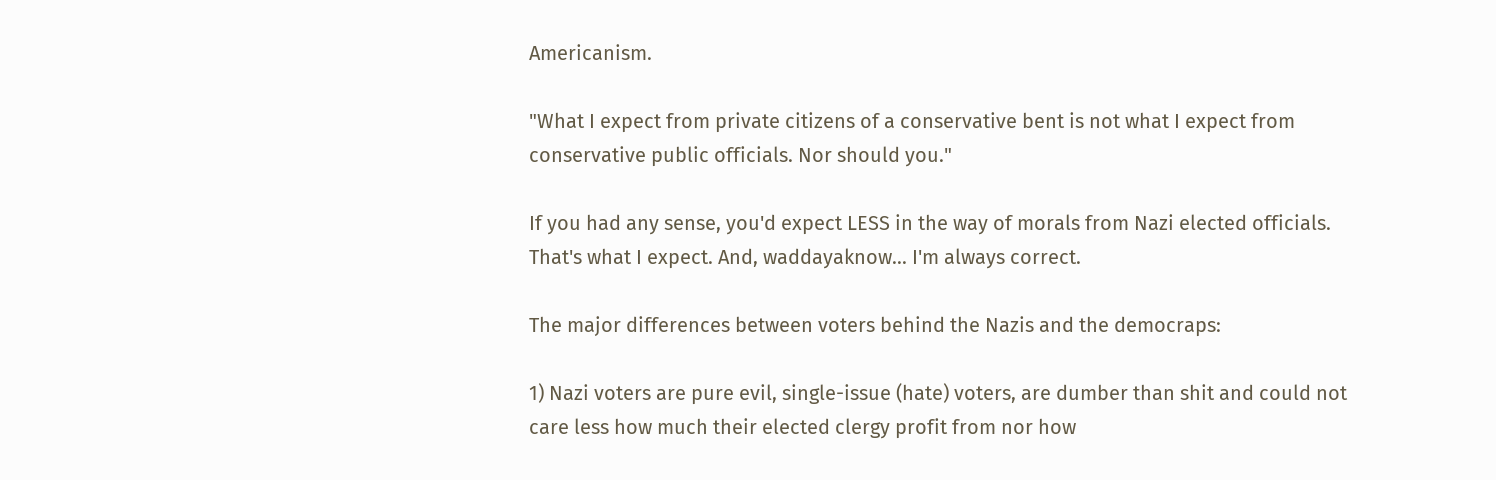Americanism.

"What I expect from private citizens of a conservative bent is not what I expect from conservative public officials. Nor should you."

If you had any sense, you'd expect LESS in the way of morals from Nazi elected officials. That's what I expect. And, waddayaknow... I'm always correct.

The major differences between voters behind the Nazis and the democraps:

1) Nazi voters are pure evil, single-issue (hate) voters, are dumber than shit and could not care less how much their elected clergy profit from nor how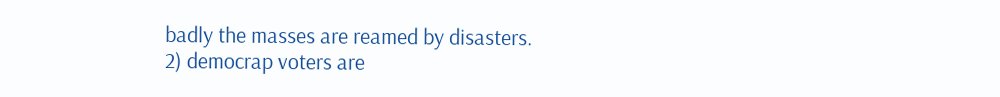badly the masses are reamed by disasters.
2) democrap voters are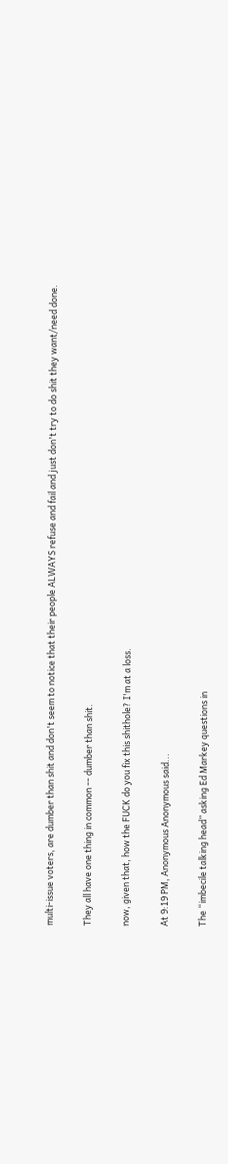multi-issue voters, are dumber than shit and don't seem to notice that their people ALWAYS refuse and fail and just don't try to do shit they want/need done.

They all have one thing in common -- dumber than shit.

now, given that, how the FUCK do you fix this shithole? I'm at a loss.

At 9:19 PM, Anonymous Anonymous said...

The “imbecile talking head” asking Ed Markey questions in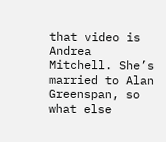that video is Andrea Mitchell. She’s married to Alan Greenspan, so what else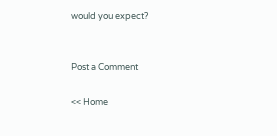would you expect?


Post a Comment

<< Home